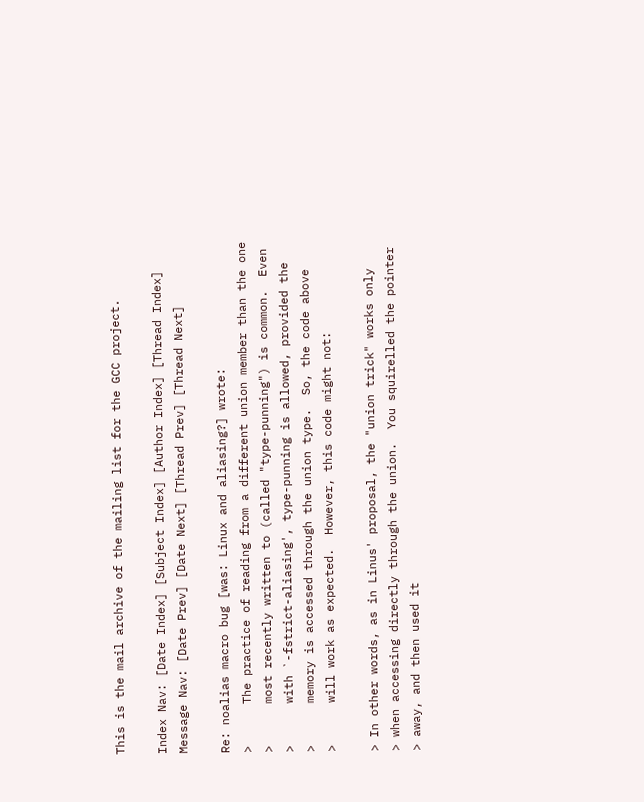This is the mail archive of the mailing list for the GCC project.

Index Nav: [Date Index] [Subject Index] [Author Index] [Thread Index]
Message Nav: [Date Prev] [Date Next] [Thread Prev] [Thread Next]

Re: noalias macro bug [was: Linux and aliasing?] wrote:
>      The practice of reading from a different union member than the one
>      most recently written to (called "type-punning") is common.  Even
>      with `-fstrict-aliasing', type-punning is allowed, provided the
>      memory is accessed through the union type.  So, the code above
>      will work as expected.  However, this code might not:

> In other words, as in Linus' proposal, the "union trick" works only
> when accessing directly through the union.  You squirelled the pointer
> away, and then used it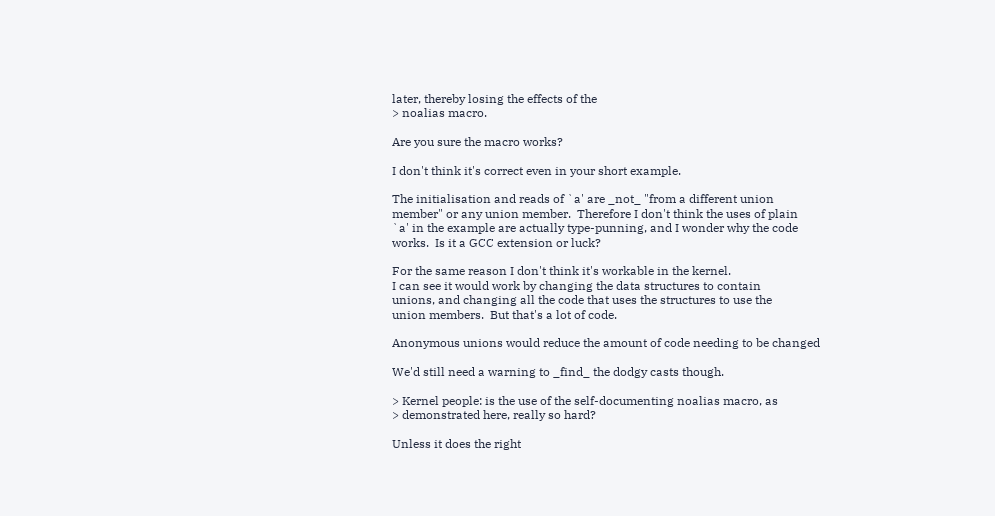later, thereby losing the effects of the
> noalias macro.

Are you sure the macro works?

I don't think it's correct even in your short example.

The initialisation and reads of `a' are _not_ "from a different union
member" or any union member.  Therefore I don't think the uses of plain
`a' in the example are actually type-punning, and I wonder why the code
works.  Is it a GCC extension or luck?

For the same reason I don't think it's workable in the kernel.
I can see it would work by changing the data structures to contain
unions, and changing all the code that uses the structures to use the
union members.  But that's a lot of code.

Anonymous unions would reduce the amount of code needing to be changed

We'd still need a warning to _find_ the dodgy casts though.

> Kernel people: is the use of the self-documenting noalias macro, as
> demonstrated here, really so hard?

Unless it does the right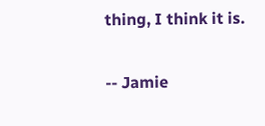thing, I think it is.

-- Jamie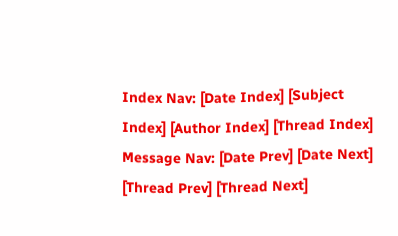Index Nav: [Date Index] [Subject Index] [Author Index] [Thread Index]
Message Nav: [Date Prev] [Date Next] [Thread Prev] [Thread Next]